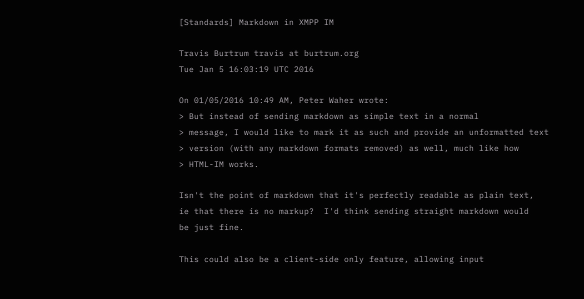[Standards] Markdown in XMPP IM

Travis Burtrum travis at burtrum.org
Tue Jan 5 16:03:19 UTC 2016

On 01/05/2016 10:49 AM, Peter Waher wrote:
> But instead of sending markdown as simple text in a normal
> message, I would like to mark it as such and provide an unformatted text
> version (with any markdown formats removed) as well, much like how
> HTML-IM works.

Isn't the point of markdown that it's perfectly readable as plain text,
ie that there is no markup?  I'd think sending straight markdown would
be just fine.

This could also be a client-side only feature, allowing input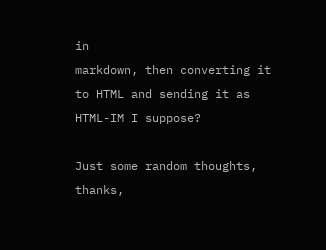in
markdown, then converting it to HTML and sending it as HTML-IM I suppose?

Just some random thoughts, thanks,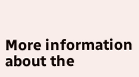More information about the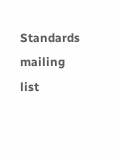Standards mailing list